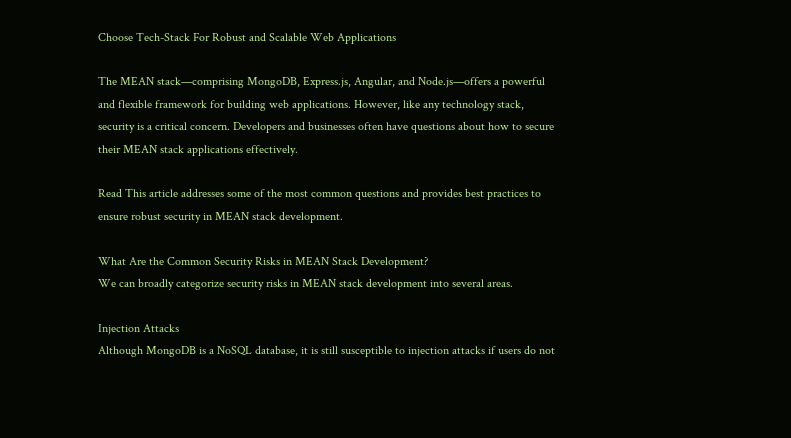Choose Tech-Stack For Robust and Scalable Web Applications

The MEAN stack—comprising MongoDB, Express.js, Angular, and Node.js—offers a powerful and flexible framework for building web applications. However, like any technology stack, security is a critical concern. Developers and businesses often have questions about how to secure their MEAN stack applications effectively.

Read This article addresses some of the most common questions and provides best practices to ensure robust security in MEAN stack development.

What Are the Common Security Risks in MEAN Stack Development?
We can broadly categorize security risks in MEAN stack development into several areas.

Injection Attacks
Although MongoDB is a NoSQL database, it is still susceptible to injection attacks if users do not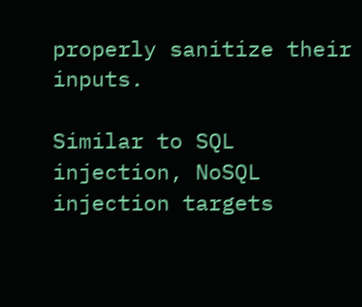properly sanitize their inputs.

Similar to SQL injection, NoSQL injection targets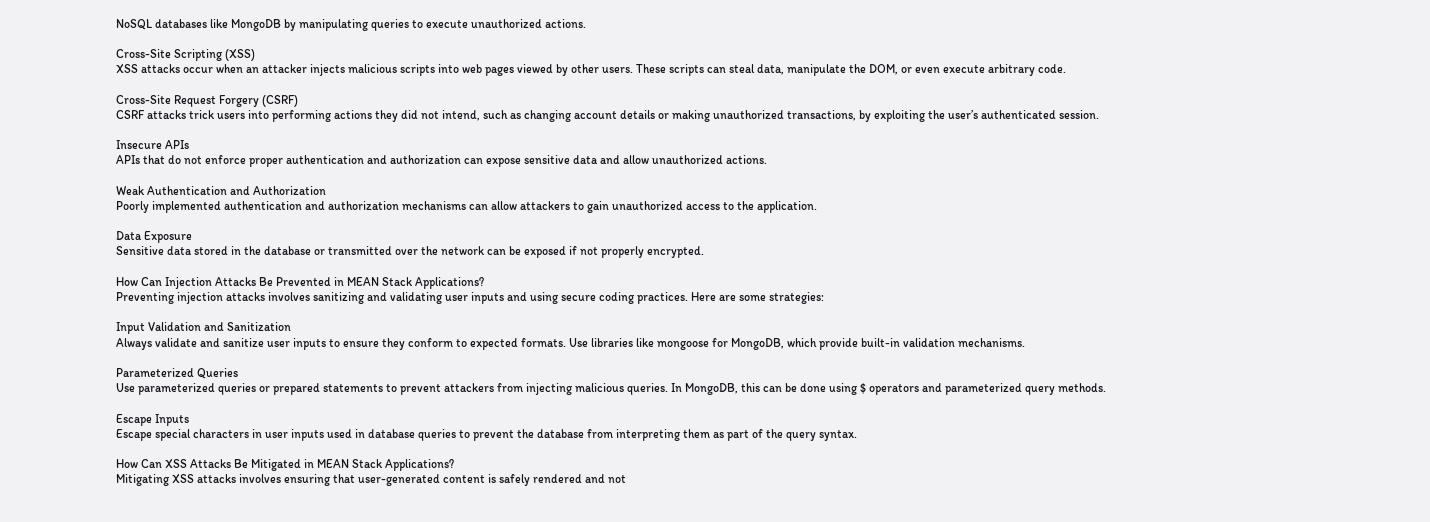NoSQL databases like MongoDB by manipulating queries to execute unauthorized actions.

Cross-Site Scripting (XSS)
XSS attacks occur when an attacker injects malicious scripts into web pages viewed by other users. These scripts can steal data, manipulate the DOM, or even execute arbitrary code.

Cross-Site Request Forgery (CSRF)
CSRF attacks trick users into performing actions they did not intend, such as changing account details or making unauthorized transactions, by exploiting the user’s authenticated session.

Insecure APIs
APIs that do not enforce proper authentication and authorization can expose sensitive data and allow unauthorized actions.

Weak Authentication and Authorization
Poorly implemented authentication and authorization mechanisms can allow attackers to gain unauthorized access to the application.

Data Exposure
Sensitive data stored in the database or transmitted over the network can be exposed if not properly encrypted.

How Can Injection Attacks Be Prevented in MEAN Stack Applications?
Preventing injection attacks involves sanitizing and validating user inputs and using secure coding practices. Here are some strategies:

Input Validation and Sanitization
Always validate and sanitize user inputs to ensure they conform to expected formats. Use libraries like mongoose for MongoDB, which provide built-in validation mechanisms.

Parameterized Queries
Use parameterized queries or prepared statements to prevent attackers from injecting malicious queries. In MongoDB, this can be done using $ operators and parameterized query methods.

Escape Inputs
Escape special characters in user inputs used in database queries to prevent the database from interpreting them as part of the query syntax.

How Can XSS Attacks Be Mitigated in MEAN Stack Applications?
Mitigating XSS attacks involves ensuring that user-generated content is safely rendered and not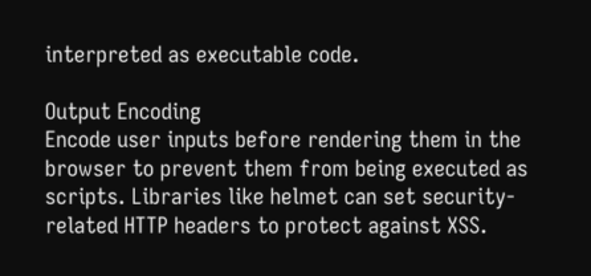interpreted as executable code.

Output Encoding
Encode user inputs before rendering them in the browser to prevent them from being executed as scripts. Libraries like helmet can set security-related HTTP headers to protect against XSS.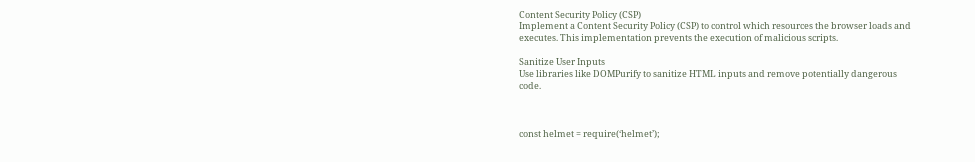Content Security Policy (CSP)
Implement a Content Security Policy (CSP) to control which resources the browser loads and executes. This implementation prevents the execution of malicious scripts.

Sanitize User Inputs
Use libraries like DOMPurify to sanitize HTML inputs and remove potentially dangerous code.



const helmet = require(‘helmet’);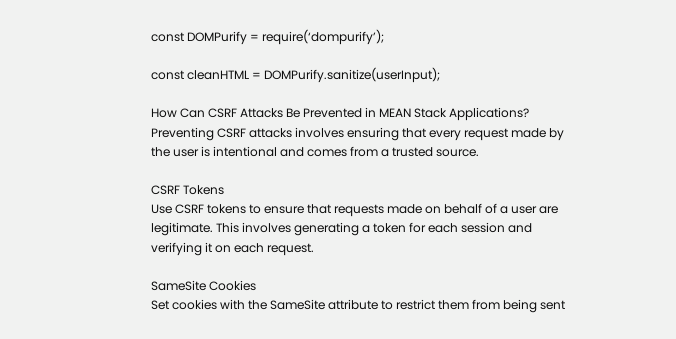const DOMPurify = require(‘dompurify’);

const cleanHTML = DOMPurify.sanitize(userInput);

How Can CSRF Attacks Be Prevented in MEAN Stack Applications?
Preventing CSRF attacks involves ensuring that every request made by the user is intentional and comes from a trusted source.

CSRF Tokens
Use CSRF tokens to ensure that requests made on behalf of a user are legitimate. This involves generating a token for each session and verifying it on each request.

SameSite Cookies
Set cookies with the SameSite attribute to restrict them from being sent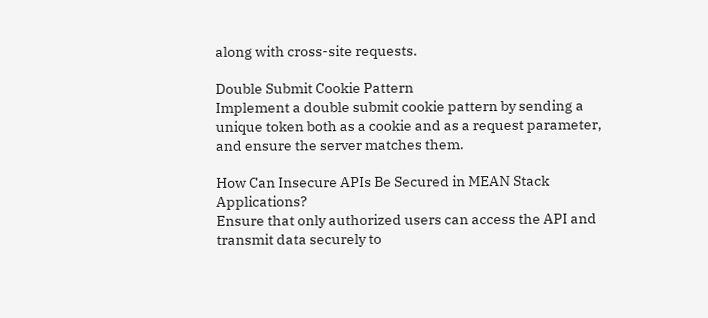along with cross-site requests.

Double Submit Cookie Pattern
Implement a double submit cookie pattern by sending a unique token both as a cookie and as a request parameter, and ensure the server matches them.

How Can Insecure APIs Be Secured in MEAN Stack Applications?
Ensure that only authorized users can access the API and transmit data securely to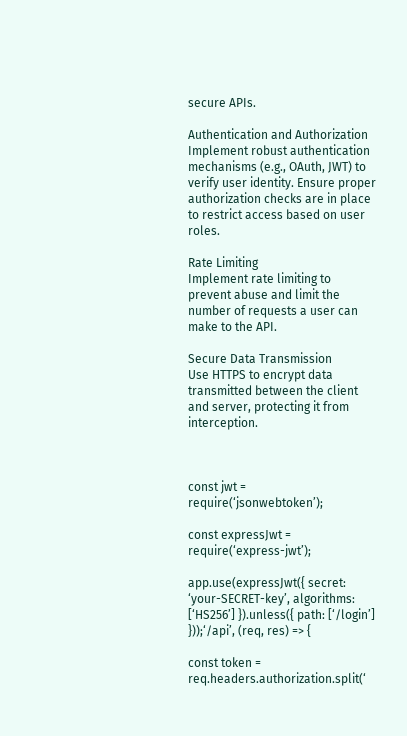secure APIs.

Authentication and Authorization
Implement robust authentication mechanisms (e.g., OAuth, JWT) to verify user identity. Ensure proper authorization checks are in place to restrict access based on user roles.

Rate Limiting
Implement rate limiting to prevent abuse and limit the number of requests a user can make to the API.

Secure Data Transmission
Use HTTPS to encrypt data transmitted between the client and server, protecting it from interception.



const jwt = require(‘jsonwebtoken’);

const expressJwt = require(‘express-jwt’);

app.use(expressJwt({ secret: ‘your-SECRET-key’, algorithms: [‘HS256’] }).unless({ path: [‘/login’] }));‘/api’, (req, res) => {

const token = req.headers.authorization.split(‘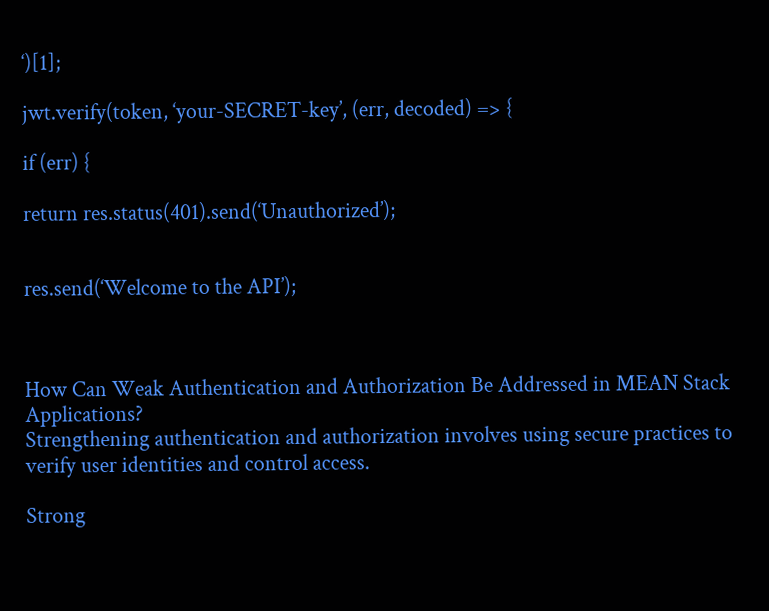‘)[1];

jwt.verify(token, ‘your-SECRET-key’, (err, decoded) => {

if (err) {

return res.status(401).send(‘Unauthorized’);


res.send(‘Welcome to the API’);



How Can Weak Authentication and Authorization Be Addressed in MEAN Stack Applications?
Strengthening authentication and authorization involves using secure practices to verify user identities and control access.

Strong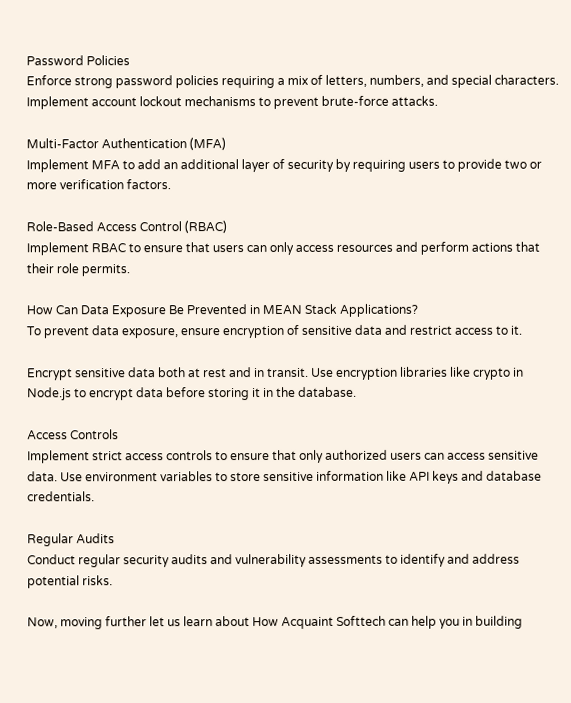Password Policies
Enforce strong password policies requiring a mix of letters, numbers, and special characters. Implement account lockout mechanisms to prevent brute-force attacks.

Multi-Factor Authentication (MFA)
Implement MFA to add an additional layer of security by requiring users to provide two or more verification factors.

Role-Based Access Control (RBAC)
Implement RBAC to ensure that users can only access resources and perform actions that their role permits.

How Can Data Exposure Be Prevented in MEAN Stack Applications?
To prevent data exposure, ensure encryption of sensitive data and restrict access to it.

Encrypt sensitive data both at rest and in transit. Use encryption libraries like crypto in Node.js to encrypt data before storing it in the database.

Access Controls
Implement strict access controls to ensure that only authorized users can access sensitive data. Use environment variables to store sensitive information like API keys and database credentials.

Regular Audits
Conduct regular security audits and vulnerability assessments to identify and address potential risks.

Now, moving further let us learn about How Acquaint Softtech can help you in building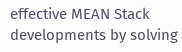effective MEAN Stack developments by solving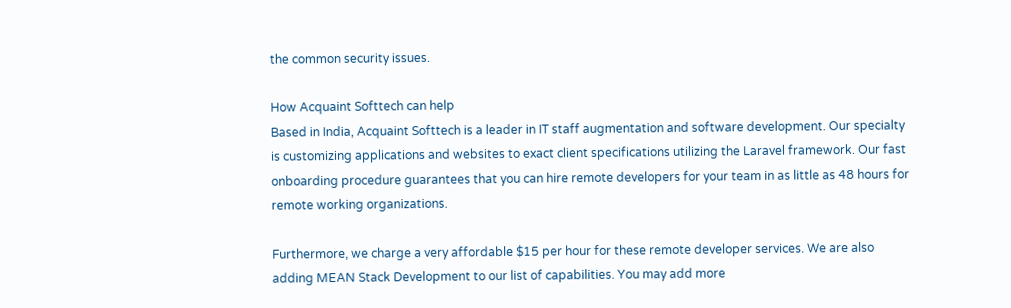the common security issues.

How Acquaint Softtech can help
Based in India, Acquaint Softtech is a leader in IT staff augmentation and software development. Our specialty is customizing applications and websites to exact client specifications utilizing the Laravel framework. Our fast onboarding procedure guarantees that you can hire remote developers for your team in as little as 48 hours for remote working organizations.

Furthermore, we charge a very affordable $15 per hour for these remote developer services. We are also adding MEAN Stack Development to our list of capabilities. You may add more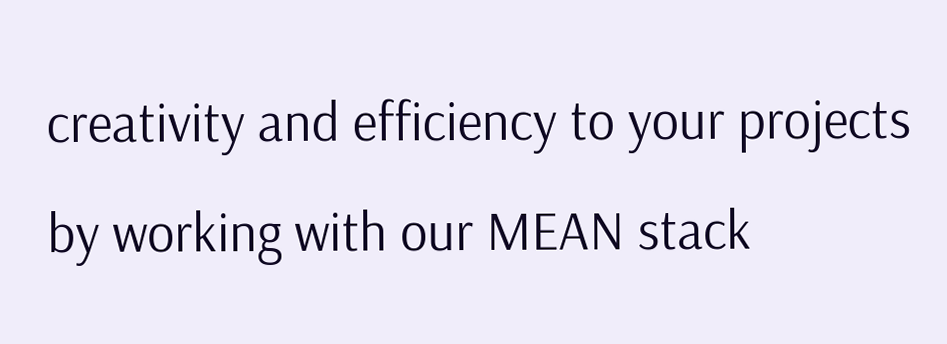creativity and efficiency to your projects by working with our MEAN stack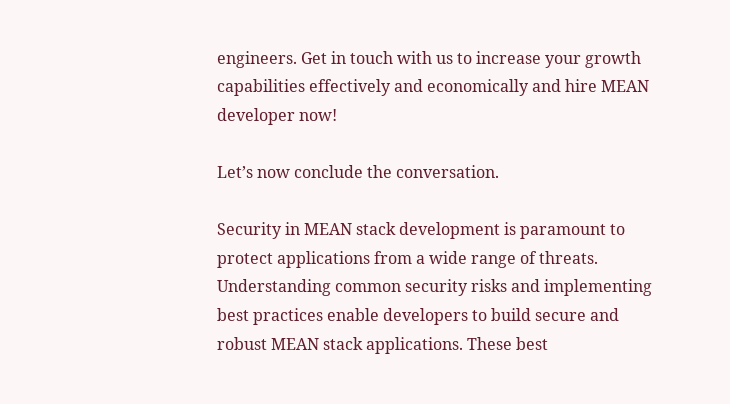engineers. Get in touch with us to increase your growth capabilities effectively and economically and hire MEAN developer now!

Let’s now conclude the conversation.

Security in MEAN stack development is paramount to protect applications from a wide range of threats. Understanding common security risks and implementing best practices enable developers to build secure and robust MEAN stack applications. These best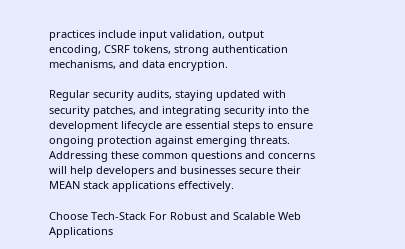practices include input validation, output encoding, CSRF tokens, strong authentication mechanisms, and data encryption.

Regular security audits, staying updated with security patches, and integrating security into the development lifecycle are essential steps to ensure ongoing protection against emerging threats. Addressing these common questions and concerns will help developers and businesses secure their MEAN stack applications effectively.

Choose Tech-Stack For Robust and Scalable Web Applications